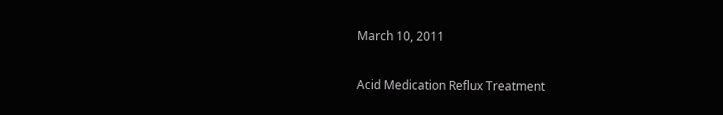March 10, 2011

Acid Medication Reflux Treatment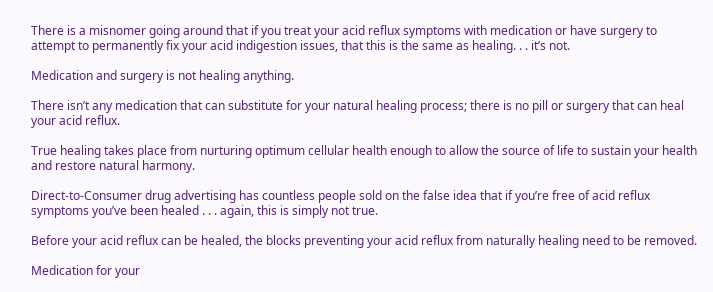There is a misnomer going around that if you treat your acid reflux symptoms with medication or have surgery to attempt to permanently fix your acid indigestion issues, that this is the same as healing. . . it’s not.

Medication and surgery is not healing anything.

There isn’t any medication that can substitute for your natural healing process; there is no pill or surgery that can heal your acid reflux.

True healing takes place from nurturing optimum cellular health enough to allow the source of life to sustain your health and restore natural harmony.

Direct-to-Consumer drug advertising has countless people sold on the false idea that if you’re free of acid reflux symptoms you’ve been healed . . . again, this is simply not true.

Before your acid reflux can be healed, the blocks preventing your acid reflux from naturally healing need to be removed.

Medication for your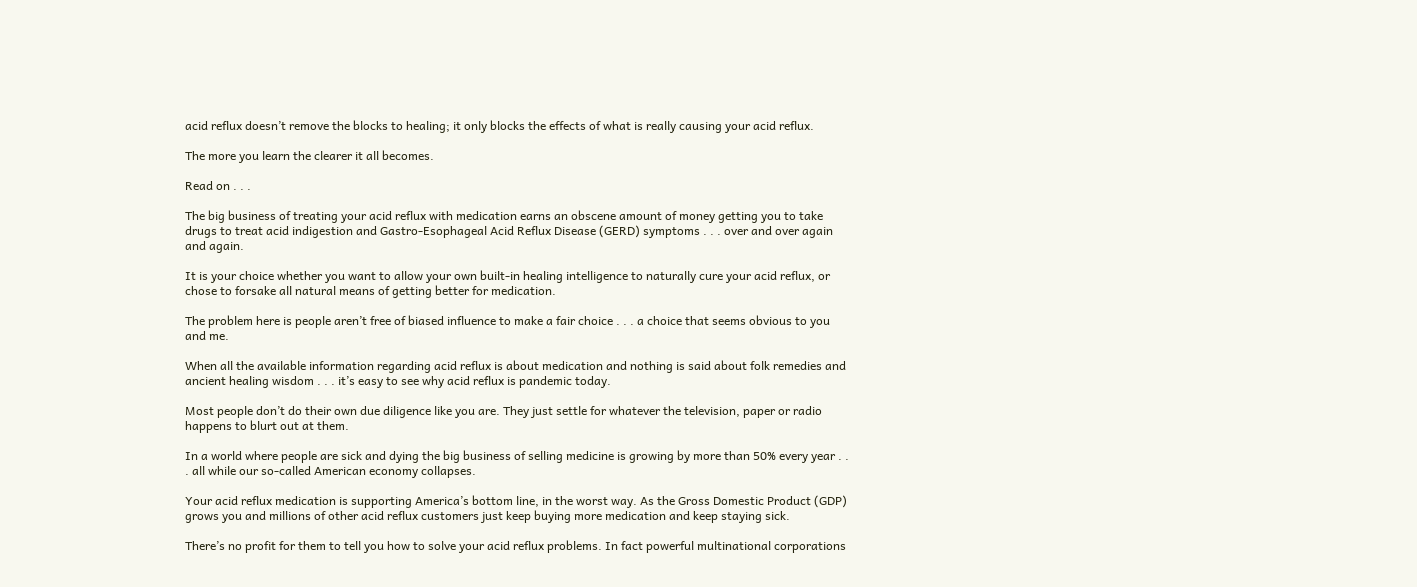acid reflux doesn’t remove the blocks to healing; it only blocks the effects of what is really causing your acid reflux.

The more you learn the clearer it all becomes.

Read on . . .

The big business of treating your acid reflux with medication earns an obscene amount of money getting you to take drugs to treat acid indigestion and Gastro-Esophageal Acid Reflux Disease (GERD) symptoms . . . over and over again and again.

It is your choice whether you want to allow your own built-in healing intelligence to naturally cure your acid reflux, or chose to forsake all natural means of getting better for medication.

The problem here is people aren’t free of biased influence to make a fair choice . . . a choice that seems obvious to you and me.

When all the available information regarding acid reflux is about medication and nothing is said about folk remedies and ancient healing wisdom . . . it’s easy to see why acid reflux is pandemic today.

Most people don’t do their own due diligence like you are. They just settle for whatever the television, paper or radio happens to blurt out at them.

In a world where people are sick and dying the big business of selling medicine is growing by more than 50% every year . . . all while our so-called American economy collapses.

Your acid reflux medication is supporting America’s bottom line, in the worst way. As the Gross Domestic Product (GDP) grows you and millions of other acid reflux customers just keep buying more medication and keep staying sick.

There’s no profit for them to tell you how to solve your acid reflux problems. In fact powerful multinational corporations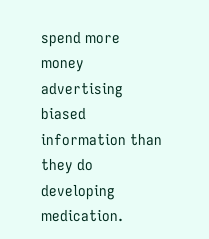spend more money advertising biased information than they do developing medication.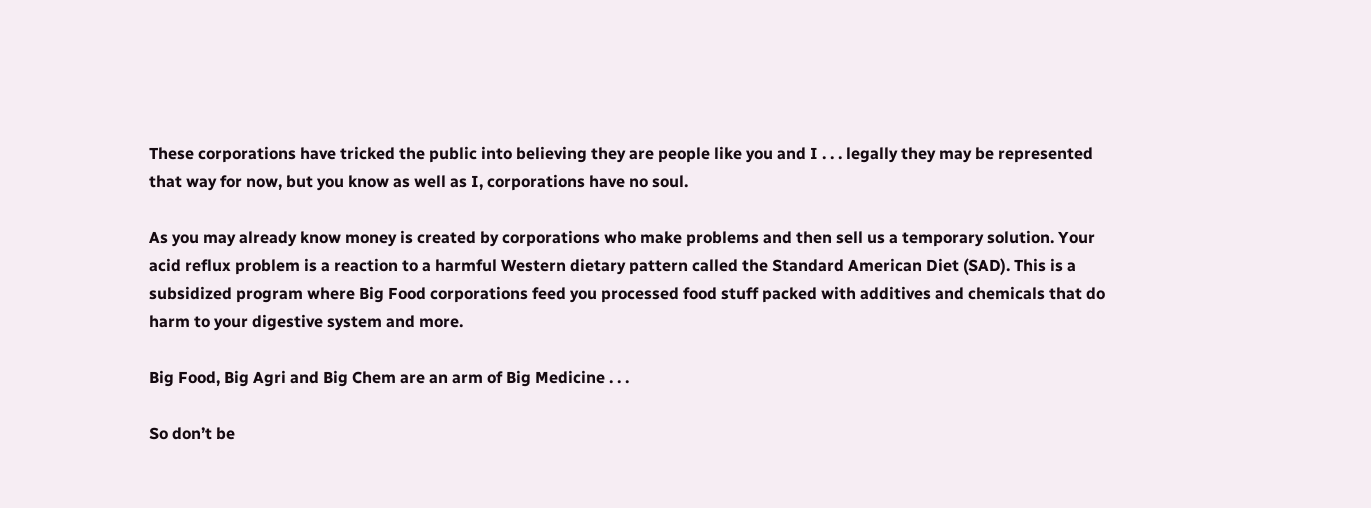These corporations have tricked the public into believing they are people like you and I . . . legally they may be represented that way for now, but you know as well as I, corporations have no soul.

As you may already know money is created by corporations who make problems and then sell us a temporary solution. Your acid reflux problem is a reaction to a harmful Western dietary pattern called the Standard American Diet (SAD). This is a subsidized program where Big Food corporations feed you processed food stuff packed with additives and chemicals that do harm to your digestive system and more.

Big Food, Big Agri and Big Chem are an arm of Big Medicine . . .

So don’t be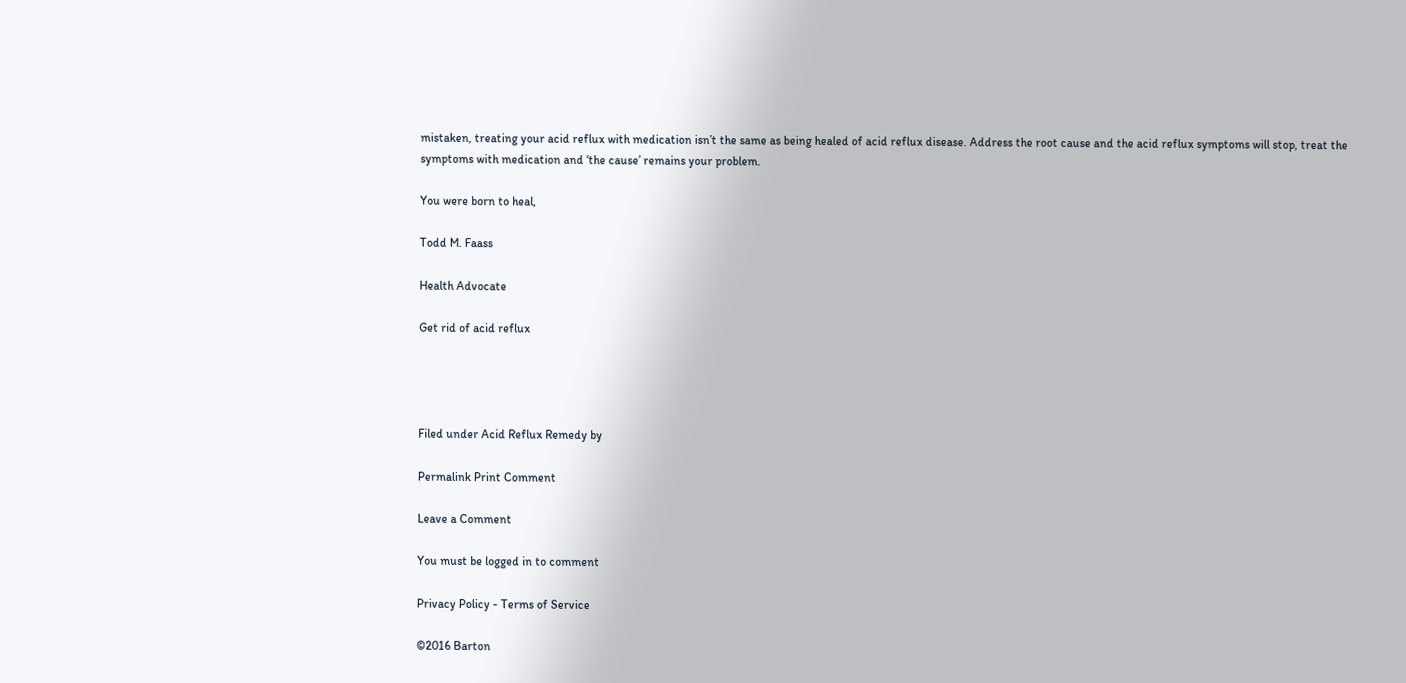mistaken, treating your acid reflux with medication isn’t the same as being healed of acid reflux disease. Address the root cause and the acid reflux symptoms will stop, treat the symptoms with medication and ‘the cause’ remains your problem.

You were born to heal,

Todd M. Faass

Health Advocate

Get rid of acid reflux




Filed under Acid Reflux Remedy by

Permalink Print Comment

Leave a Comment

You must be logged in to comment

Privacy Policy - Terms of Service

©2016 Barton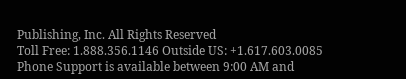Publishing, Inc. All Rights Reserved
Toll Free: 1.888.356.1146 Outside US: +1.617.603.0085
Phone Support is available between 9:00 AM and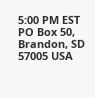5:00 PM EST
PO Box 50, Brandon, SD 57005 USA